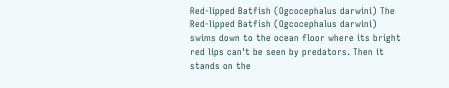Red-lipped Batfish (Ogcocephalus darwini) The Red-lipped Batfish (Ogcocephalus darwini) swims down to the ocean floor where its bright red lips can't be seen by predators. Then it stands on the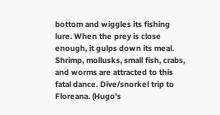bottom and wiggles its fishing lure. When the prey is close enough, it gulps down its meal. Shrimp, mollusks, small fish, crabs, and worms are attracted to this fatal dance. Dive/snorkel trip to Floreana. (Hugo's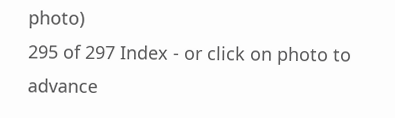photo)
295 of 297 Index - or click on photo to advance